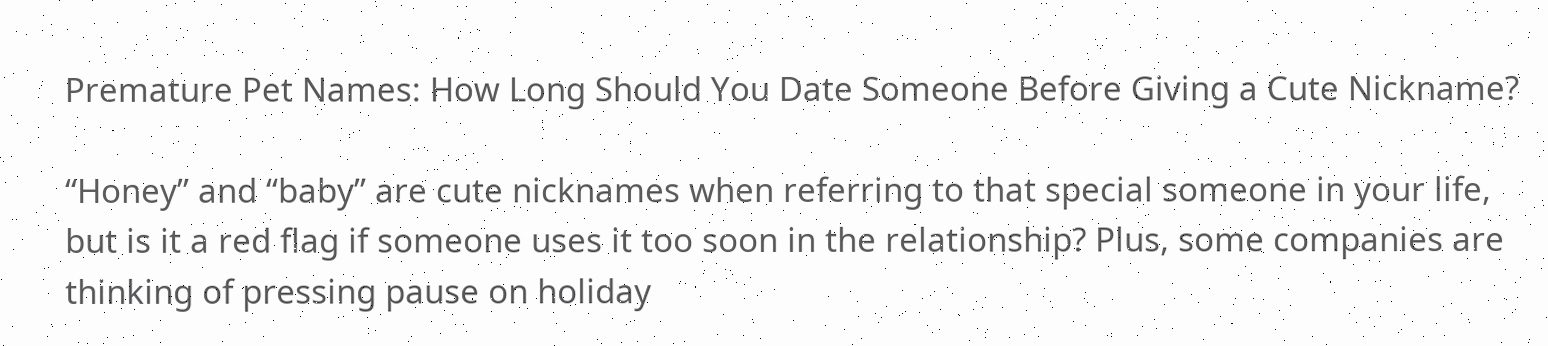Premature Pet Names: How Long Should You Date Someone Before Giving a Cute Nickname?

“Honey” and “baby” are cute nicknames when referring to that special someone in your life, but is it a red flag if someone uses it too soon in the relationship? Plus, some companies are thinking of pressing pause on holiday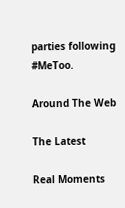parties following #MeToo.

Around The Web

The Latest

Real Moments